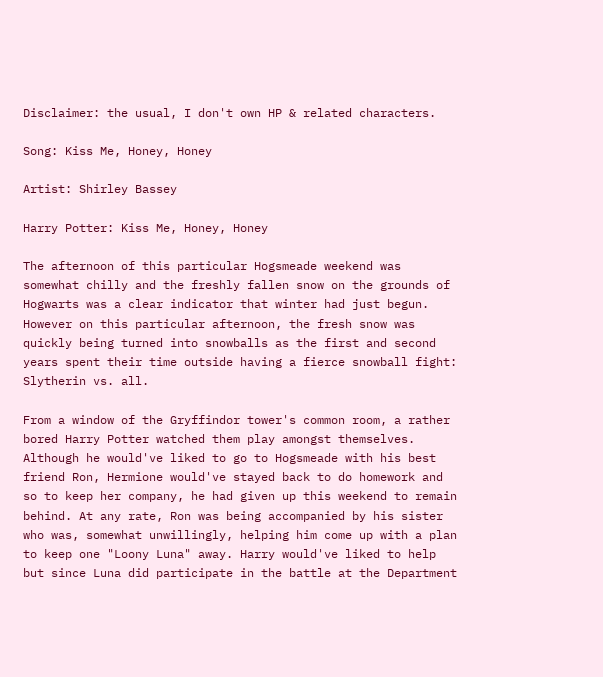Disclaimer: the usual, I don't own HP & related characters.

Song: Kiss Me, Honey, Honey

Artist: Shirley Bassey

Harry Potter: Kiss Me, Honey, Honey

The afternoon of this particular Hogsmeade weekend was somewhat chilly and the freshly fallen snow on the grounds of Hogwarts was a clear indicator that winter had just begun. However on this particular afternoon, the fresh snow was quickly being turned into snowballs as the first and second years spent their time outside having a fierce snowball fight: Slytherin vs. all.

From a window of the Gryffindor tower's common room, a rather bored Harry Potter watched them play amongst themselves. Although he would've liked to go to Hogsmeade with his best friend Ron, Hermione would've stayed back to do homework and so to keep her company, he had given up this weekend to remain behind. At any rate, Ron was being accompanied by his sister who was, somewhat unwillingly, helping him come up with a plan to keep one "Loony Luna" away. Harry would've liked to help but since Luna did participate in the battle at the Department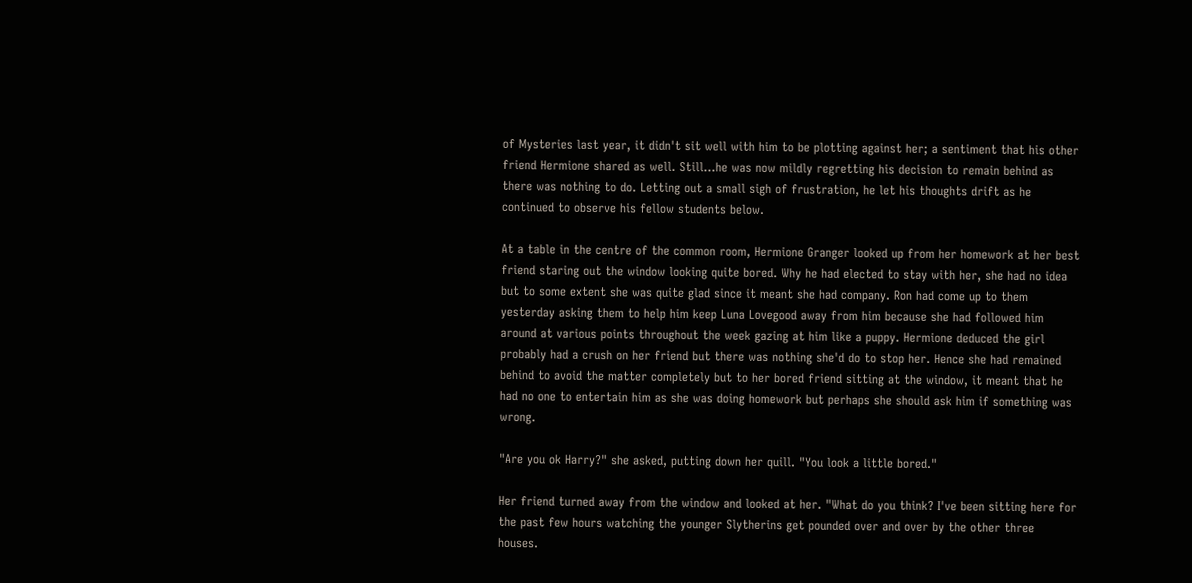of Mysteries last year, it didn't sit well with him to be plotting against her; a sentiment that his other friend Hermione shared as well. Still...he was now mildly regretting his decision to remain behind as there was nothing to do. Letting out a small sigh of frustration, he let his thoughts drift as he continued to observe his fellow students below.

At a table in the centre of the common room, Hermione Granger looked up from her homework at her best friend staring out the window looking quite bored. Why he had elected to stay with her, she had no idea but to some extent she was quite glad since it meant she had company. Ron had come up to them yesterday asking them to help him keep Luna Lovegood away from him because she had followed him around at various points throughout the week gazing at him like a puppy. Hermione deduced the girl probably had a crush on her friend but there was nothing she'd do to stop her. Hence she had remained behind to avoid the matter completely but to her bored friend sitting at the window, it meant that he had no one to entertain him as she was doing homework but perhaps she should ask him if something was wrong.

"Are you ok Harry?" she asked, putting down her quill. "You look a little bored."

Her friend turned away from the window and looked at her. "What do you think? I've been sitting here for the past few hours watching the younger Slytherins get pounded over and over by the other three houses.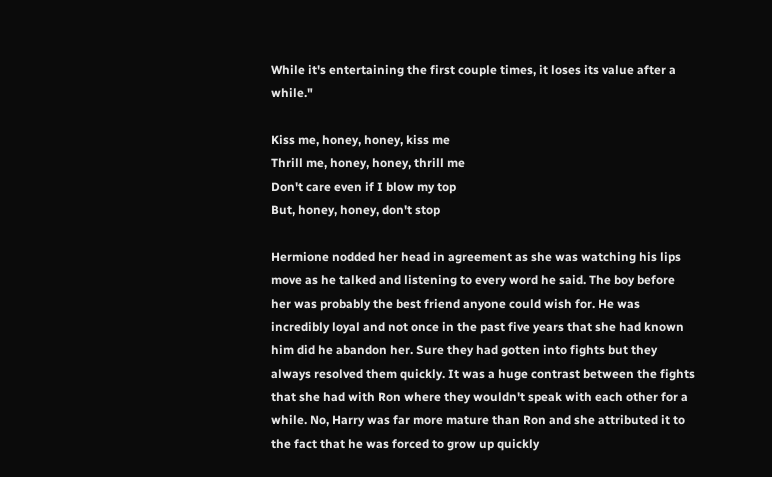While it's entertaining the first couple times, it loses its value after a while."

Kiss me, honey, honey, kiss me
Thrill me, honey, honey, thrill me
Don't care even if I blow my top
But, honey, honey, don't stop

Hermione nodded her head in agreement as she was watching his lips move as he talked and listening to every word he said. The boy before her was probably the best friend anyone could wish for. He was incredibly loyal and not once in the past five years that she had known him did he abandon her. Sure they had gotten into fights but they always resolved them quickly. It was a huge contrast between the fights that she had with Ron where they wouldn't speak with each other for a while. No, Harry was far more mature than Ron and she attributed it to the fact that he was forced to grow up quickly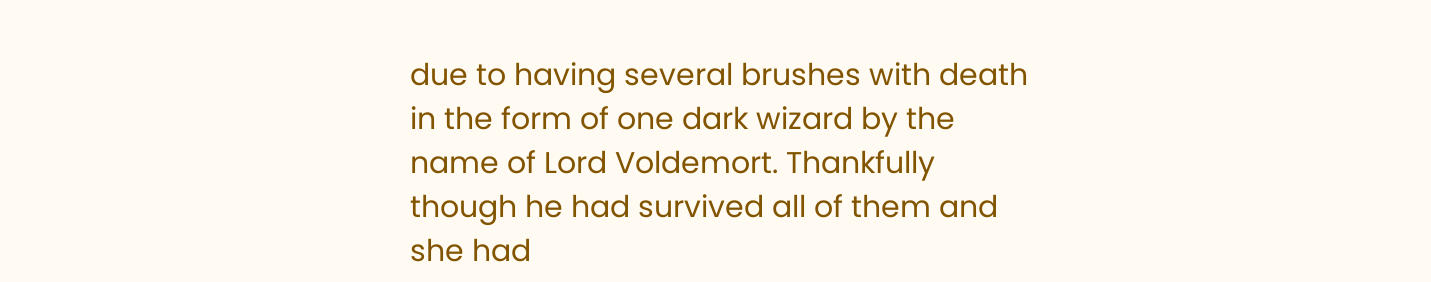due to having several brushes with death in the form of one dark wizard by the name of Lord Voldemort. Thankfully though he had survived all of them and she had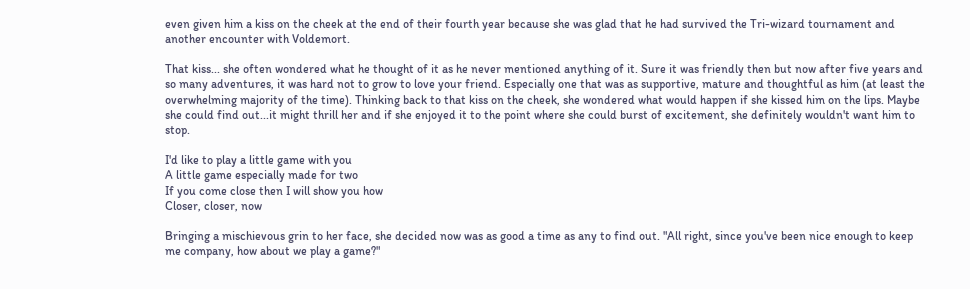even given him a kiss on the cheek at the end of their fourth year because she was glad that he had survived the Tri-wizard tournament and another encounter with Voldemort.

That kiss... she often wondered what he thought of it as he never mentioned anything of it. Sure it was friendly then but now after five years and so many adventures, it was hard not to grow to love your friend. Especially one that was as supportive, mature and thoughtful as him (at least the overwhelming majority of the time). Thinking back to that kiss on the cheek, she wondered what would happen if she kissed him on the lips. Maybe she could find out...it might thrill her and if she enjoyed it to the point where she could burst of excitement, she definitely wouldn't want him to stop.

I'd like to play a little game with you
A little game especially made for two
If you come close then I will show you how
Closer, closer, now

Bringing a mischievous grin to her face, she decided now was as good a time as any to find out. "All right, since you've been nice enough to keep me company, how about we play a game?"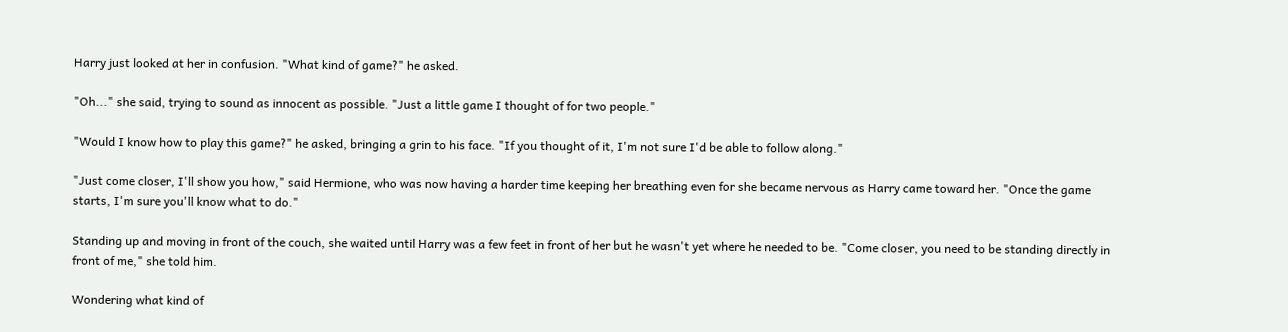Harry just looked at her in confusion. "What kind of game?" he asked.

"Oh..." she said, trying to sound as innocent as possible. "Just a little game I thought of for two people."

"Would I know how to play this game?" he asked, bringing a grin to his face. "If you thought of it, I'm not sure I'd be able to follow along."

"Just come closer, I'll show you how," said Hermione, who was now having a harder time keeping her breathing even for she became nervous as Harry came toward her. "Once the game starts, I'm sure you'll know what to do."

Standing up and moving in front of the couch, she waited until Harry was a few feet in front of her but he wasn't yet where he needed to be. "Come closer, you need to be standing directly in front of me," she told him.

Wondering what kind of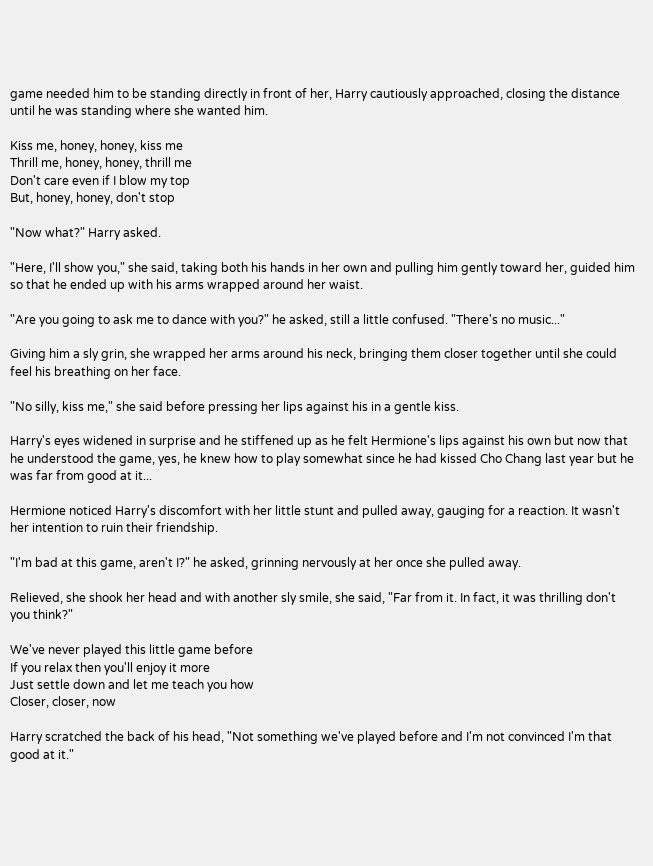game needed him to be standing directly in front of her, Harry cautiously approached, closing the distance until he was standing where she wanted him.

Kiss me, honey, honey, kiss me
Thrill me, honey, honey, thrill me
Don't care even if I blow my top
But, honey, honey, don't stop

"Now what?" Harry asked.

"Here, I'll show you," she said, taking both his hands in her own and pulling him gently toward her, guided him so that he ended up with his arms wrapped around her waist.

"Are you going to ask me to dance with you?" he asked, still a little confused. "There's no music..."

Giving him a sly grin, she wrapped her arms around his neck, bringing them closer together until she could feel his breathing on her face.

"No silly, kiss me," she said before pressing her lips against his in a gentle kiss.

Harry's eyes widened in surprise and he stiffened up as he felt Hermione's lips against his own but now that he understood the game, yes, he knew how to play somewhat since he had kissed Cho Chang last year but he was far from good at it...

Hermione noticed Harry's discomfort with her little stunt and pulled away, gauging for a reaction. It wasn't her intention to ruin their friendship.

"I'm bad at this game, aren't I?" he asked, grinning nervously at her once she pulled away.

Relieved, she shook her head and with another sly smile, she said, "Far from it. In fact, it was thrilling don't you think?"

We've never played this little game before
If you relax then you'll enjoy it more
Just settle down and let me teach you how
Closer, closer, now

Harry scratched the back of his head, "Not something we've played before and I'm not convinced I'm that good at it."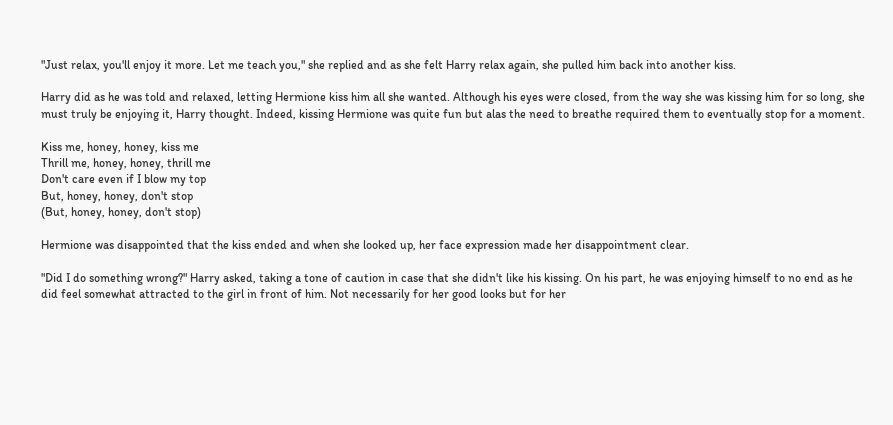"Just relax, you'll enjoy it more. Let me teach you," she replied and as she felt Harry relax again, she pulled him back into another kiss.

Harry did as he was told and relaxed, letting Hermione kiss him all she wanted. Although his eyes were closed, from the way she was kissing him for so long, she must truly be enjoying it, Harry thought. Indeed, kissing Hermione was quite fun but alas the need to breathe required them to eventually stop for a moment.

Kiss me, honey, honey, kiss me
Thrill me, honey, honey, thrill me
Don't care even if I blow my top
But, honey, honey, don't stop
(But, honey, honey, don't stop)

Hermione was disappointed that the kiss ended and when she looked up, her face expression made her disappointment clear.

"Did I do something wrong?" Harry asked, taking a tone of caution in case that she didn't like his kissing. On his part, he was enjoying himself to no end as he did feel somewhat attracted to the girl in front of him. Not necessarily for her good looks but for her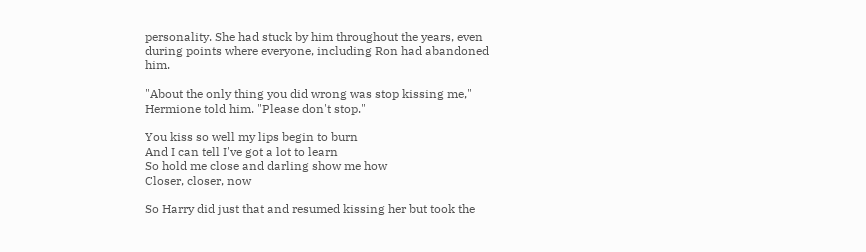personality. She had stuck by him throughout the years, even during points where everyone, including Ron had abandoned him.

"About the only thing you did wrong was stop kissing me," Hermione told him. "Please don't stop."

You kiss so well my lips begin to burn
And I can tell I've got a lot to learn
So hold me close and darling show me how
Closer, closer, now

So Harry did just that and resumed kissing her but took the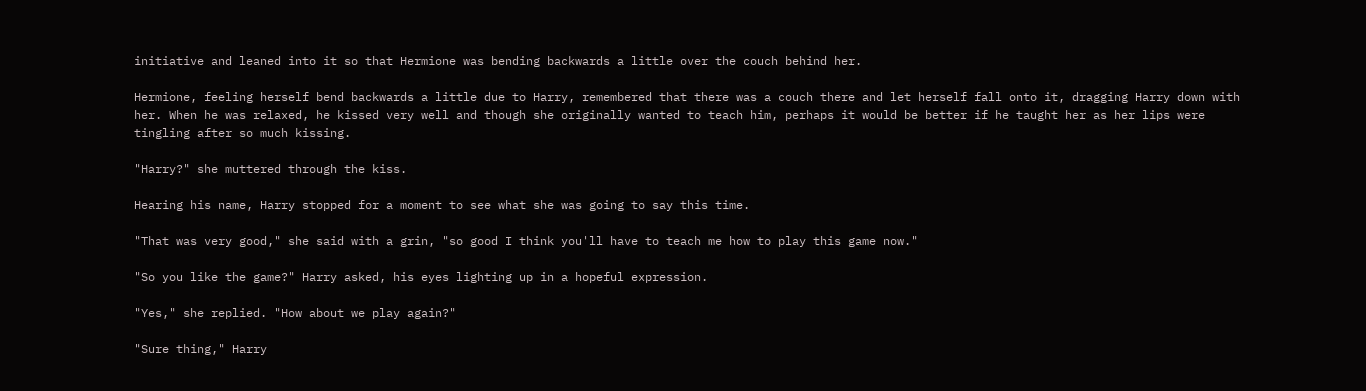initiative and leaned into it so that Hermione was bending backwards a little over the couch behind her.

Hermione, feeling herself bend backwards a little due to Harry, remembered that there was a couch there and let herself fall onto it, dragging Harry down with her. When he was relaxed, he kissed very well and though she originally wanted to teach him, perhaps it would be better if he taught her as her lips were tingling after so much kissing.

"Harry?" she muttered through the kiss.

Hearing his name, Harry stopped for a moment to see what she was going to say this time.

"That was very good," she said with a grin, "so good I think you'll have to teach me how to play this game now."

"So you like the game?" Harry asked, his eyes lighting up in a hopeful expression.

"Yes," she replied. "How about we play again?"

"Sure thing," Harry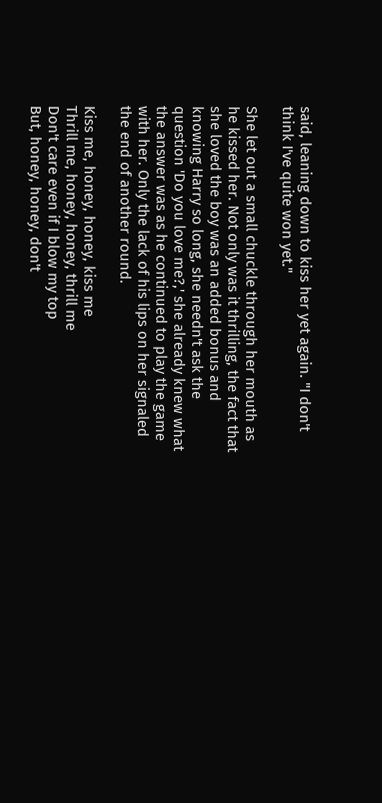said, leaning down to kiss her yet again. "I don't think I've quite won yet."

She let out a small chuckle through her mouth as he kissed her. Not only was it thrilling, the fact that she loved the boy was an added bonus and knowing Harry so long, she needn't ask the question 'Do you love me?,' she already knew what the answer was as he continued to play the game with her. Only the lack of his lips on her signaled the end of another round.

Kiss me, honey, honey, kiss me
Thrill me, honey, honey, thrill me
Don't care even if I blow my top
But, honey, honey, don't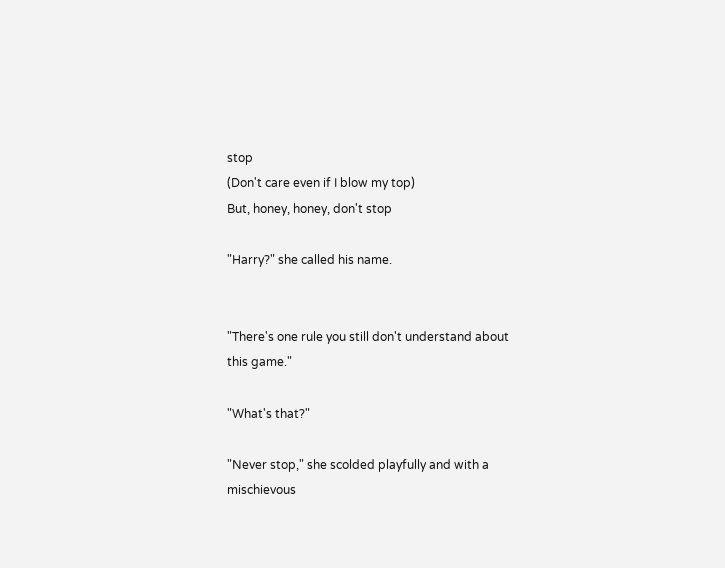stop
(Don't care even if I blow my top)
But, honey, honey, don't stop

"Harry?" she called his name.


"There's one rule you still don't understand about this game."

"What's that?"

"Never stop," she scolded playfully and with a mischievous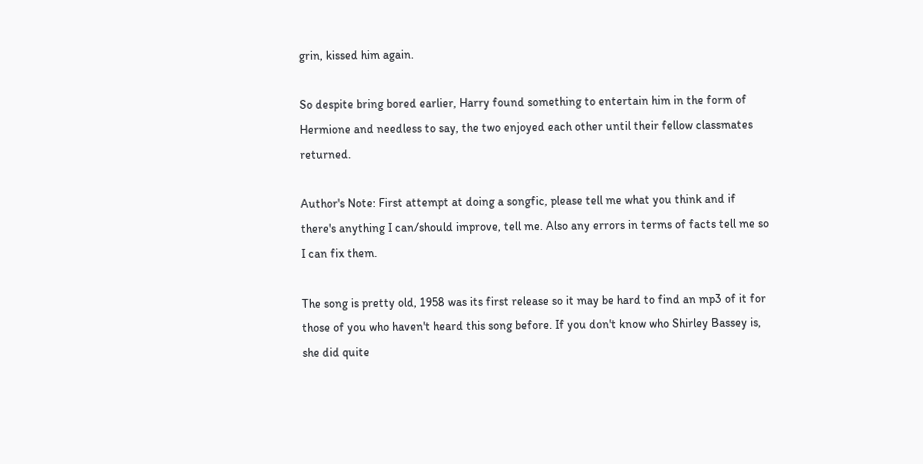grin, kissed him again.

So despite bring bored earlier, Harry found something to entertain him in the form of Hermione and needless to say, the two enjoyed each other until their fellow classmates returned.

Author's Note: First attempt at doing a songfic, please tell me what you think and if there's anything I can/should improve, tell me. Also any errors in terms of facts tell me so I can fix them.

The song is pretty old, 1958 was its first release so it may be hard to find an mp3 of it for those of you who haven't heard this song before. If you don't know who Shirley Bassey is, she did quite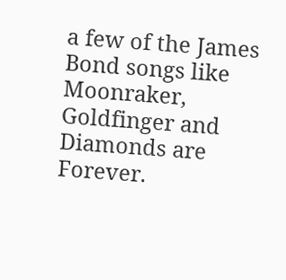a few of the James Bond songs like Moonraker, Goldfinger and Diamonds are Forever.